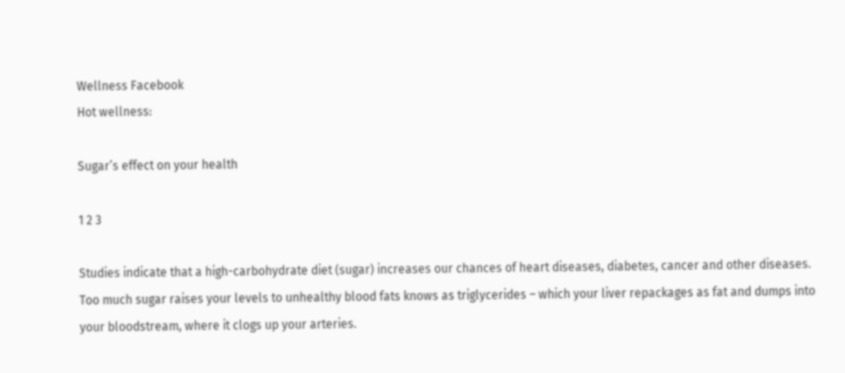Wellness Facebook
Hot wellness:

Sugar’s effect on your health

1 2 3

Studies indicate that a high-carbohydrate diet (sugar) increases our chances of heart diseases, diabetes, cancer and other diseases.
Too much sugar raises your levels to unhealthy blood fats knows as triglycerides – which your liver repackages as fat and dumps into your bloodstream, where it clogs up your arteries.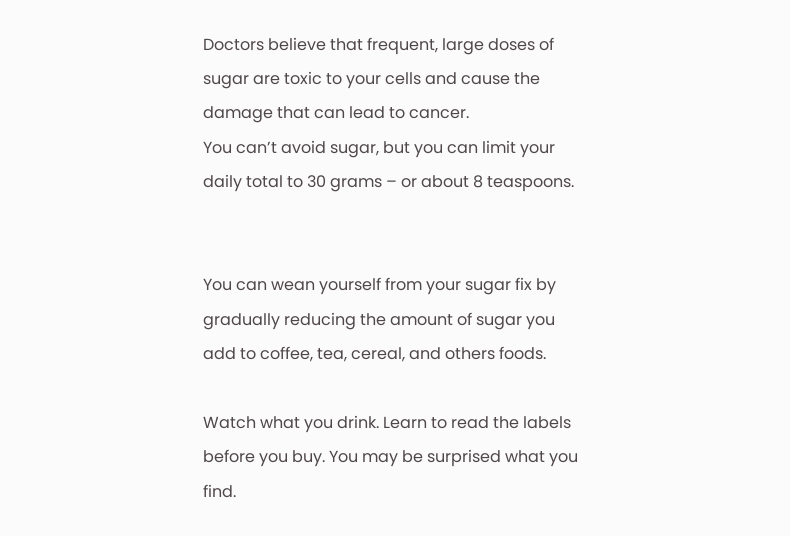Doctors believe that frequent, large doses of sugar are toxic to your cells and cause the damage that can lead to cancer.
You can’t avoid sugar, but you can limit your daily total to 30 grams – or about 8 teaspoons.


You can wean yourself from your sugar fix by gradually reducing the amount of sugar you add to coffee, tea, cereal, and others foods.

Watch what you drink. Learn to read the labels before you buy. You may be surprised what you find.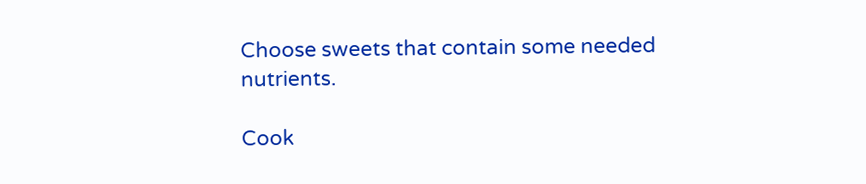Choose sweets that contain some needed nutrients.

Cook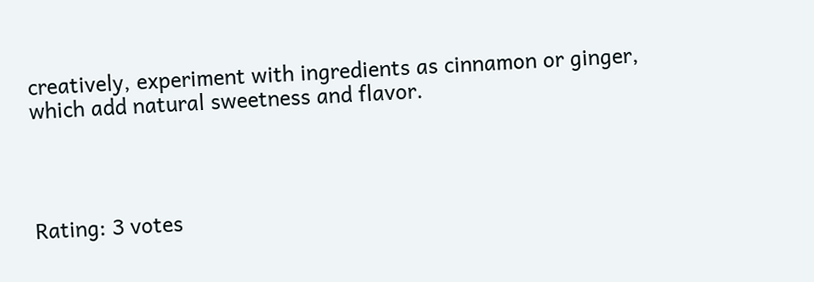creatively, experiment with ingredients as cinnamon or ginger, which add natural sweetness and flavor.




Rating: 3 votes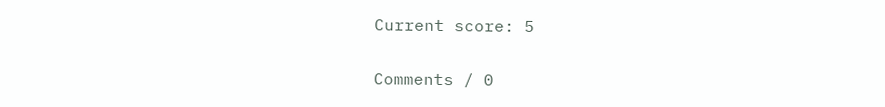Current score: 5

Comments / 0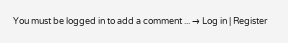You must be logged in to add a comment ... → Log in | Register